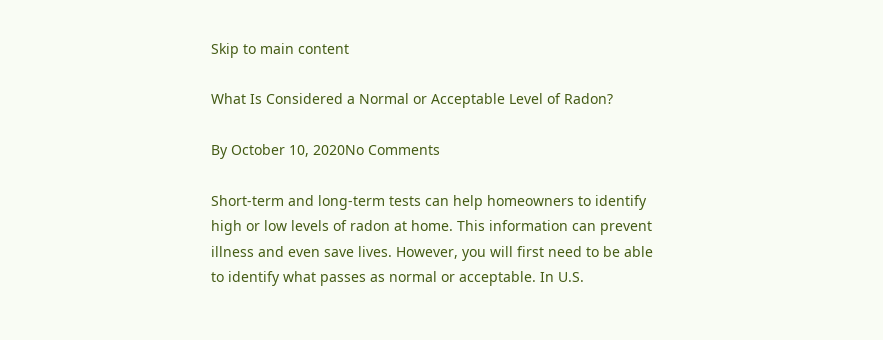Skip to main content

What Is Considered a Normal or Acceptable Level of Radon?

By October 10, 2020No Comments

Short-term and long-term tests can help homeowners to identify high or low levels of radon at home. This information can prevent illness and even save lives. However, you will first need to be able to identify what passes as normal or acceptable. In U.S.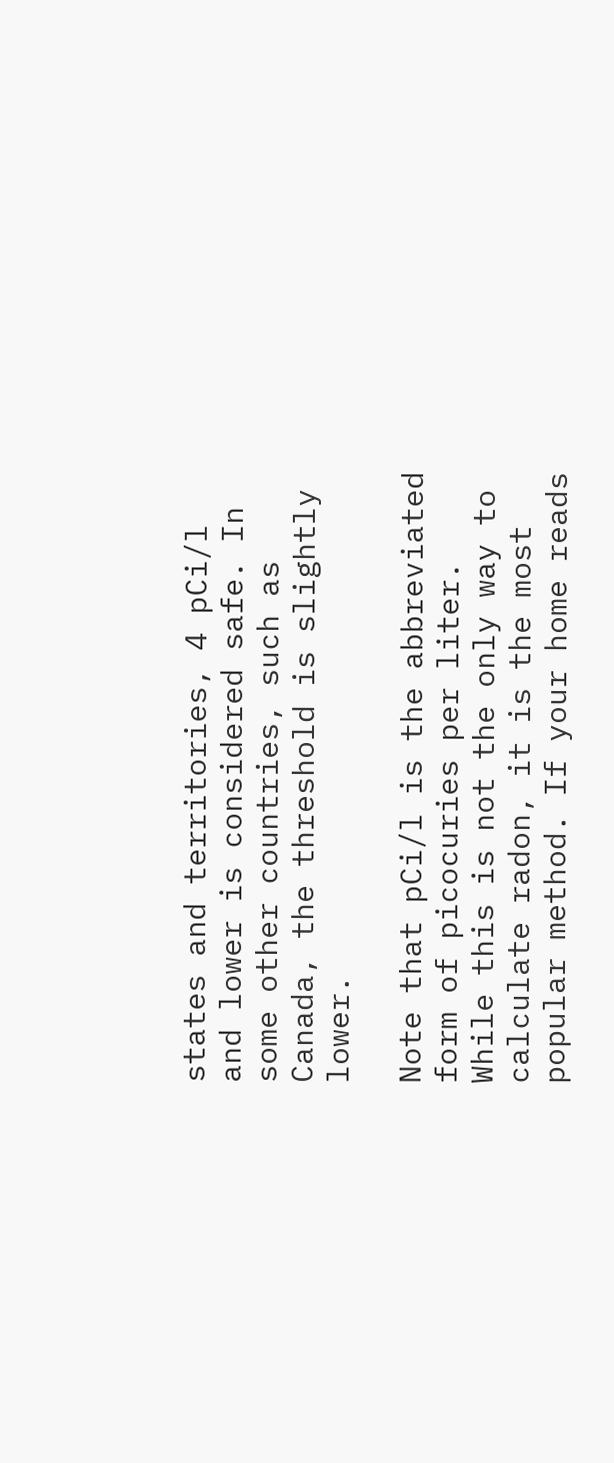states and territories, 4 pCi/l and lower is considered safe. In some other countries, such as Canada, the threshold is slightly lower.

Note that pCi/l is the abbreviated form of picocuries per liter. While this is not the only way to calculate radon, it is the most popular method. If your home reads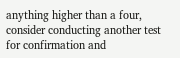anything higher than a four, consider conducting another test for confirmation and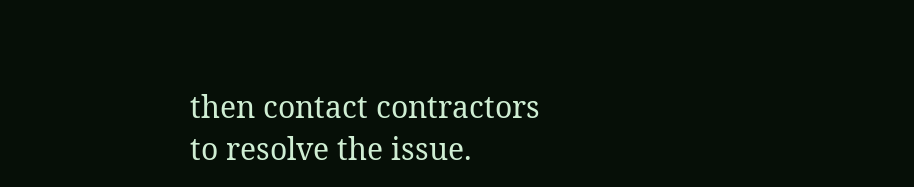then contact contractors to resolve the issue.